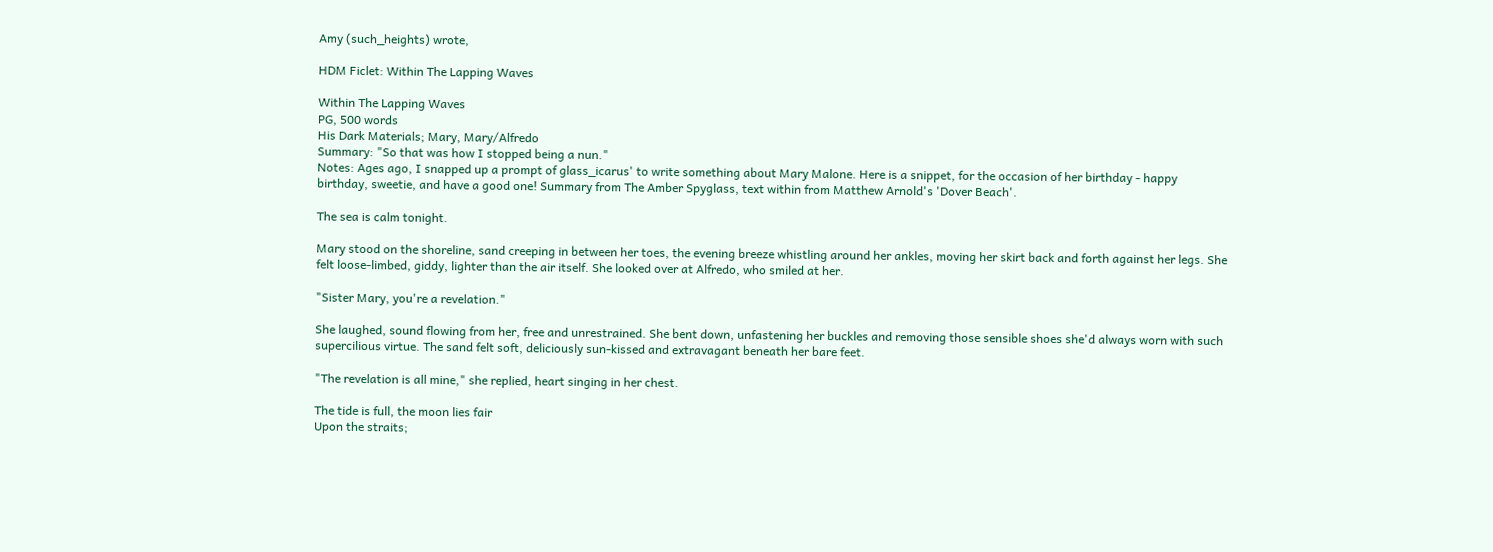Amy (such_heights) wrote,

HDM Ficlet: Within The Lapping Waves

Within The Lapping Waves
PG, 500 words
His Dark Materials; Mary, Mary/Alfredo
Summary: "So that was how I stopped being a nun."
Notes: Ages ago, I snapped up a prompt of glass_icarus' to write something about Mary Malone. Here is a snippet, for the occasion of her birthday - happy birthday, sweetie, and have a good one! Summary from The Amber Spyglass, text within from Matthew Arnold's 'Dover Beach'.

The sea is calm tonight.

Mary stood on the shoreline, sand creeping in between her toes, the evening breeze whistling around her ankles, moving her skirt back and forth against her legs. She felt loose-limbed, giddy, lighter than the air itself. She looked over at Alfredo, who smiled at her.

"Sister Mary, you're a revelation."

She laughed, sound flowing from her, free and unrestrained. She bent down, unfastening her buckles and removing those sensible shoes she'd always worn with such supercilious virtue. The sand felt soft, deliciously sun-kissed and extravagant beneath her bare feet.

"The revelation is all mine," she replied, heart singing in her chest.

The tide is full, the moon lies fair
Upon the straits;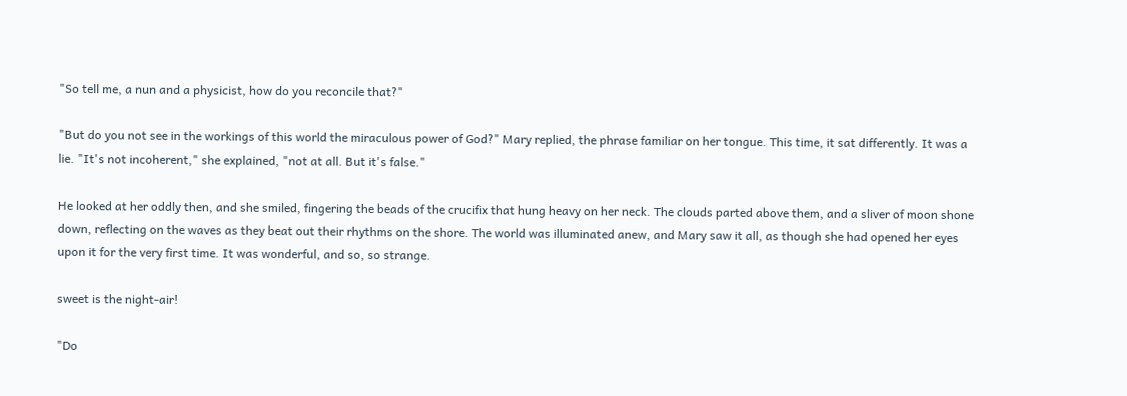"So tell me, a nun and a physicist, how do you reconcile that?"

"But do you not see in the workings of this world the miraculous power of God?" Mary replied, the phrase familiar on her tongue. This time, it sat differently. It was a lie. "It's not incoherent," she explained, "not at all. But it's false."

He looked at her oddly then, and she smiled, fingering the beads of the crucifix that hung heavy on her neck. The clouds parted above them, and a sliver of moon shone down, reflecting on the waves as they beat out their rhythms on the shore. The world was illuminated anew, and Mary saw it all, as though she had opened her eyes upon it for the very first time. It was wonderful, and so, so strange.

sweet is the night-air!

"Do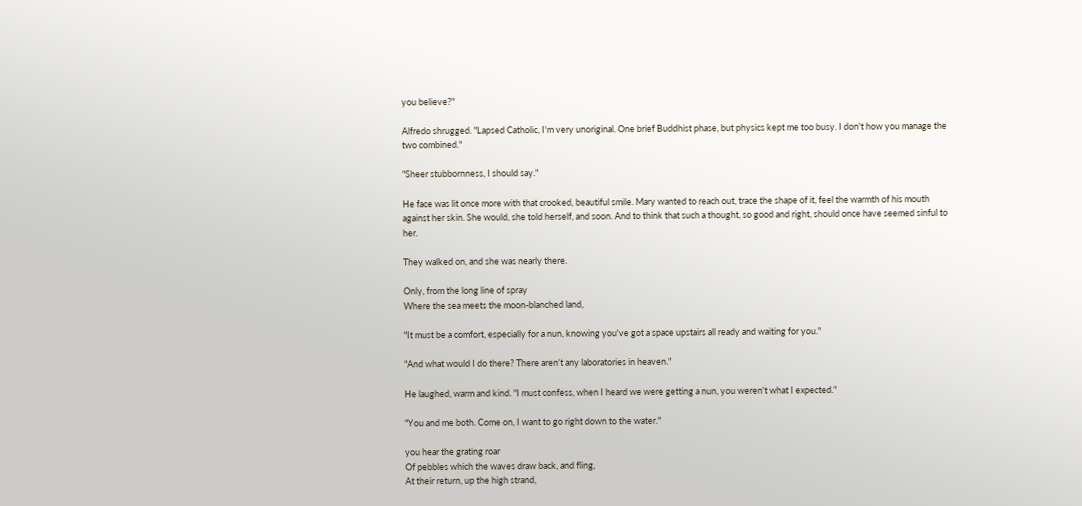you believe?"

Alfredo shrugged. "Lapsed Catholic, I'm very unoriginal. One brief Buddhist phase, but physics kept me too busy. I don't how you manage the two combined."

"Sheer stubbornness, I should say."

He face was lit once more with that crooked, beautiful smile. Mary wanted to reach out, trace the shape of it, feel the warmth of his mouth against her skin. She would, she told herself, and soon. And to think that such a thought, so good and right, should once have seemed sinful to her.

They walked on, and she was nearly there.

Only, from the long line of spray
Where the sea meets the moon-blanched land,

"It must be a comfort, especially for a nun, knowing you've got a space upstairs all ready and waiting for you."

"And what would I do there? There aren't any laboratories in heaven."

He laughed, warm and kind. "I must confess, when I heard we were getting a nun, you weren't what I expected."

"You and me both. Come on, I want to go right down to the water."

you hear the grating roar
Of pebbles which the waves draw back, and fling,
At their return, up the high strand,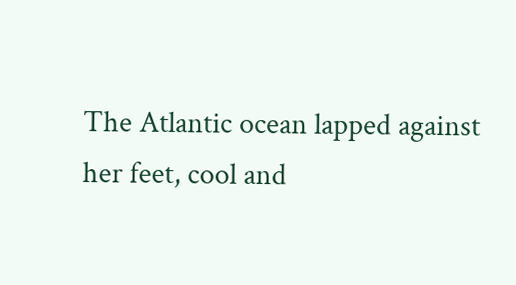The Atlantic ocean lapped against her feet, cool and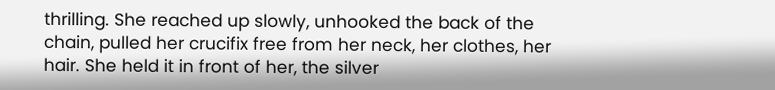thrilling. She reached up slowly, unhooked the back of the chain, pulled her crucifix free from her neck, her clothes, her hair. She held it in front of her, the silver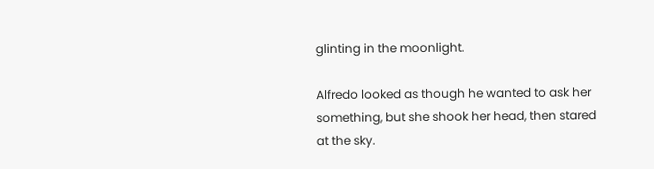glinting in the moonlight.

Alfredo looked as though he wanted to ask her something, but she shook her head, then stared at the sky.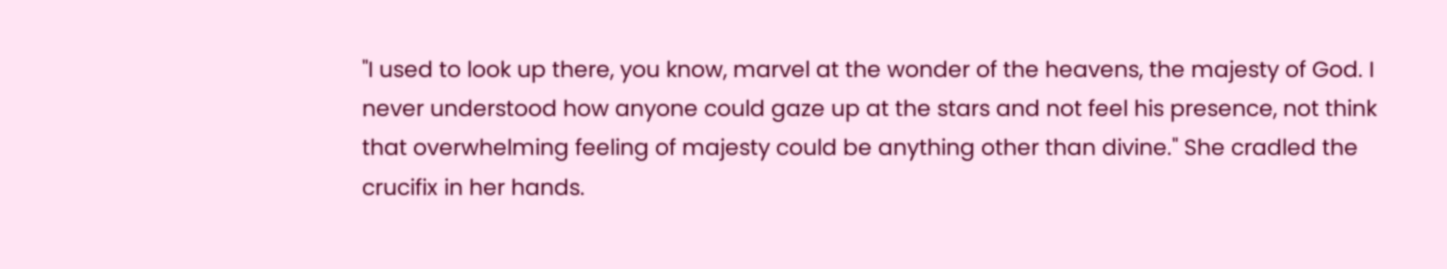"I used to look up there, you know, marvel at the wonder of the heavens, the majesty of God. I never understood how anyone could gaze up at the stars and not feel his presence, not think that overwhelming feeling of majesty could be anything other than divine." She cradled the crucifix in her hands.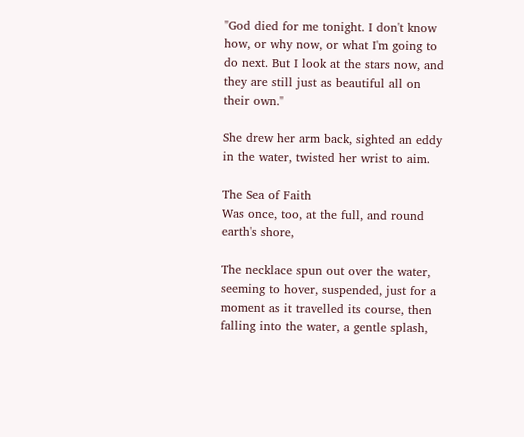"God died for me tonight. I don't know how, or why now, or what I'm going to do next. But I look at the stars now, and they are still just as beautiful all on their own."

She drew her arm back, sighted an eddy in the water, twisted her wrist to aim.

The Sea of Faith
Was once, too, at the full, and round earth's shore,

The necklace spun out over the water, seeming to hover, suspended, just for a moment as it travelled its course, then falling into the water, a gentle splash,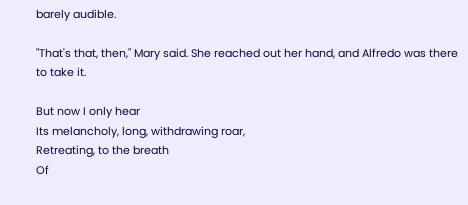barely audible.

"That's that, then," Mary said. She reached out her hand, and Alfredo was there to take it.

But now I only hear
Its melancholy, long, withdrawing roar,
Retreating, to the breath
Of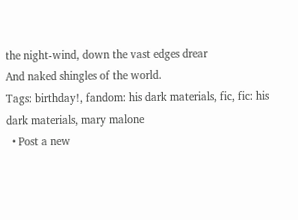the night-wind, down the vast edges drear
And naked shingles of the world.
Tags: birthday!, fandom: his dark materials, fic, fic: his dark materials, mary malone
  • Post a new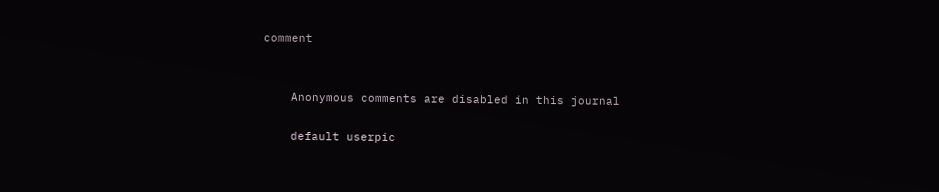comment


    Anonymous comments are disabled in this journal

    default userpic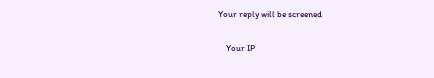Your reply will be screened

    Your IP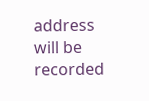address will be recorded